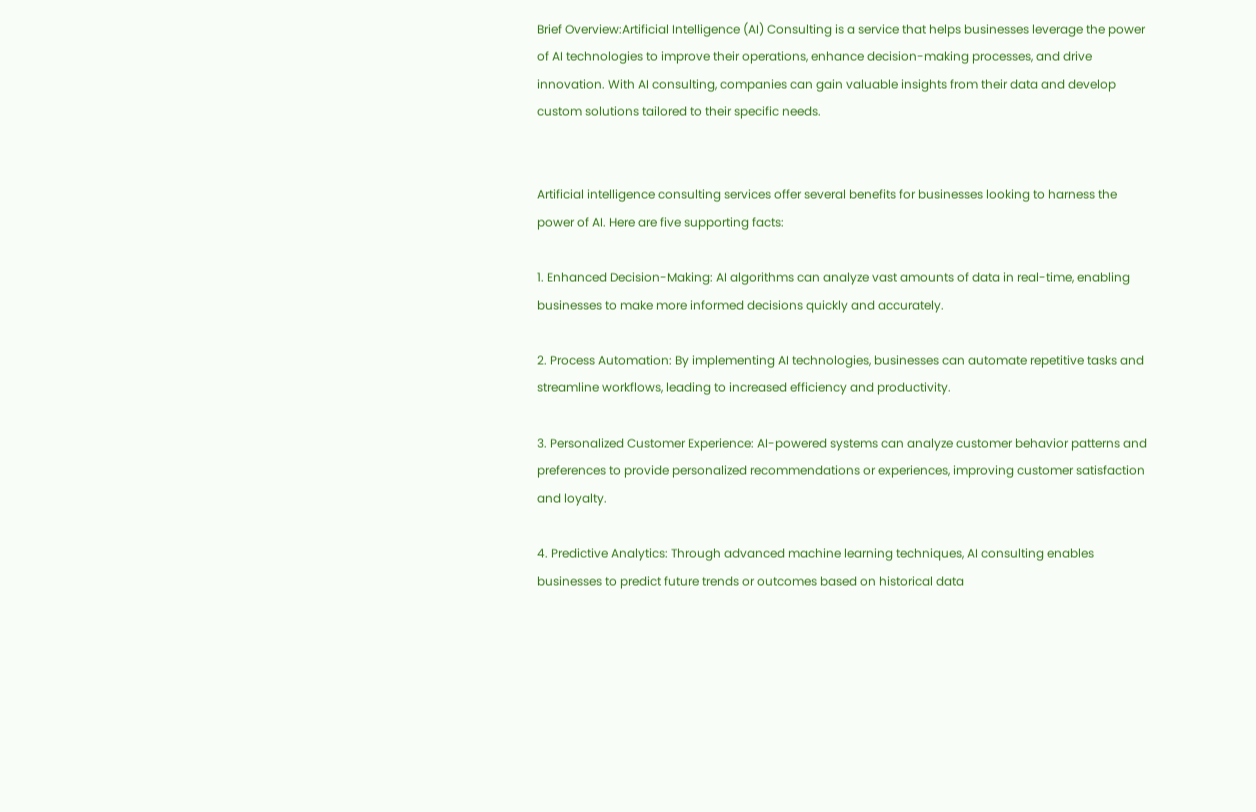Brief Overview:Artificial Intelligence (AI) Consulting is a service that helps businesses leverage the power of AI technologies to improve their operations, enhance decision-making processes, and drive innovation. With AI consulting, companies can gain valuable insights from their data and develop custom solutions tailored to their specific needs.


Artificial intelligence consulting services offer several benefits for businesses looking to harness the power of AI. Here are five supporting facts:

1. Enhanced Decision-Making: AI algorithms can analyze vast amounts of data in real-time, enabling businesses to make more informed decisions quickly and accurately.

2. Process Automation: By implementing AI technologies, businesses can automate repetitive tasks and streamline workflows, leading to increased efficiency and productivity.

3. Personalized Customer Experience: AI-powered systems can analyze customer behavior patterns and preferences to provide personalized recommendations or experiences, improving customer satisfaction and loyalty.

4. Predictive Analytics: Through advanced machine learning techniques, AI consulting enables businesses to predict future trends or outcomes based on historical data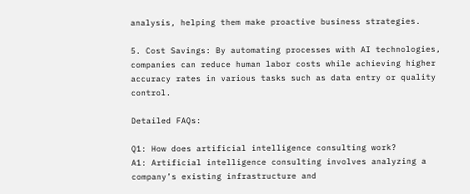analysis, helping them make proactive business strategies.

5. Cost Savings: By automating processes with AI technologies, companies can reduce human labor costs while achieving higher accuracy rates in various tasks such as data entry or quality control.

Detailed FAQs:

Q1: How does artificial intelligence consulting work?
A1: Artificial intelligence consulting involves analyzing a company’s existing infrastructure and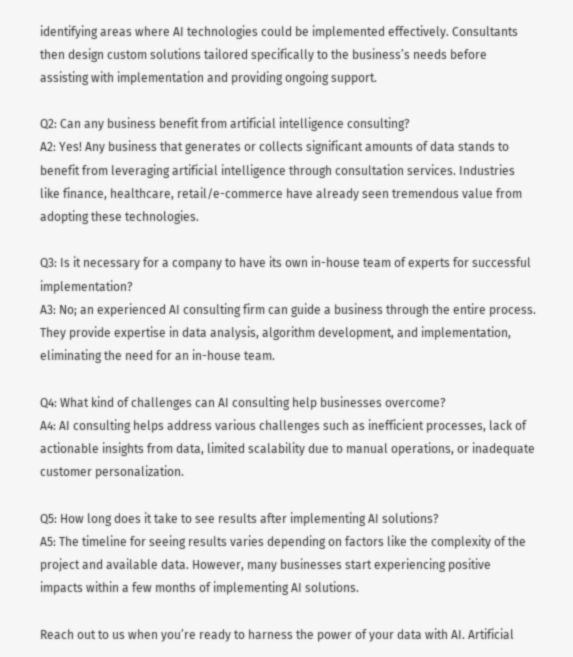identifying areas where AI technologies could be implemented effectively. Consultants then design custom solutions tailored specifically to the business’s needs before assisting with implementation and providing ongoing support.

Q2: Can any business benefit from artificial intelligence consulting?
A2: Yes! Any business that generates or collects significant amounts of data stands to benefit from leveraging artificial intelligence through consultation services. Industries like finance, healthcare, retail/e-commerce have already seen tremendous value from adopting these technologies.

Q3: Is it necessary for a company to have its own in-house team of experts for successful implementation?
A3: No; an experienced AI consulting firm can guide a business through the entire process. They provide expertise in data analysis, algorithm development, and implementation, eliminating the need for an in-house team.

Q4: What kind of challenges can AI consulting help businesses overcome?
A4: AI consulting helps address various challenges such as inefficient processes, lack of actionable insights from data, limited scalability due to manual operations, or inadequate customer personalization.

Q5: How long does it take to see results after implementing AI solutions?
A5: The timeline for seeing results varies depending on factors like the complexity of the project and available data. However, many businesses start experiencing positive impacts within a few months of implementing AI solutions.

Reach out to us when you’re ready to harness the power of your data with AI. Artificial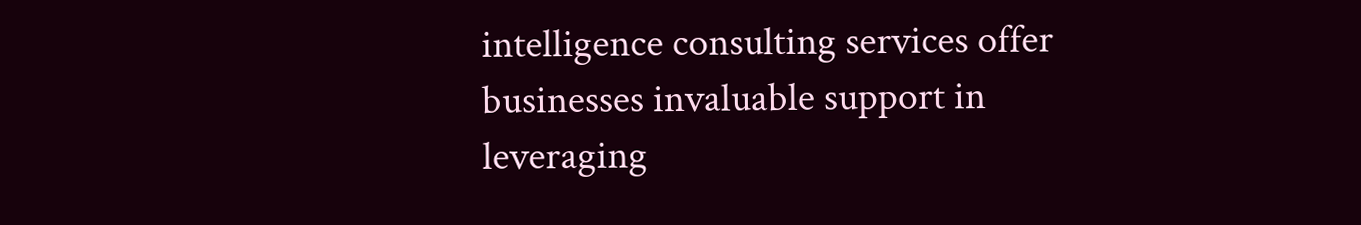intelligence consulting services offer businesses invaluable support in leveraging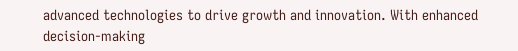advanced technologies to drive growth and innovation. With enhanced decision-making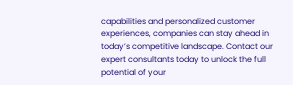capabilities and personalized customer experiences, companies can stay ahead in today’s competitive landscape. Contact our expert consultants today to unlock the full potential of your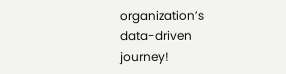organization’s data-driven journey!